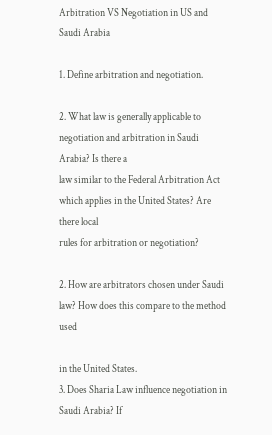Arbitration VS Negotiation in US and Saudi Arabia

1. Define arbitration and negotiation.

2. What law is generally applicable to negotiation and arbitration in Saudi Arabia? Is there a
law similar to the Federal Arbitration Act which applies in the United States? Are there local
rules for arbitration or negotiation?

2. How are arbitrators chosen under Saudi law? How does this compare to the method used

in the United States.
3. Does Sharia Law influence negotiation in Saudi Arabia? If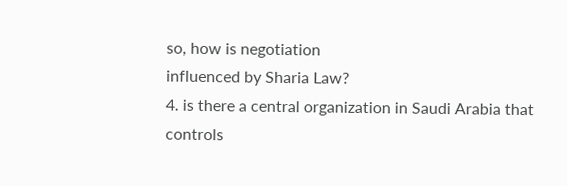so, how is negotiation
influenced by Sharia Law?
4. is there a central organization in Saudi Arabia that controls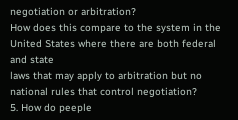negotiation or arbitration?
How does this compare to the system in the United States where there are both federal and state
laws that may apply to arbitration but no national rules that control negotiation?
5. How do peeple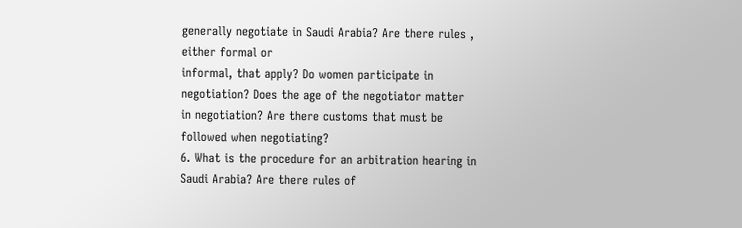generally negotiate in Saudi Arabia? Are there rules , either formal or
informal, that apply? Do women participate in negotiation? Does the age of the negotiator matter
in negotiation? Are there customs that must be followed when negotiating?
6. What is the procedure for an arbitration hearing in Saudi Arabia? Are there rules of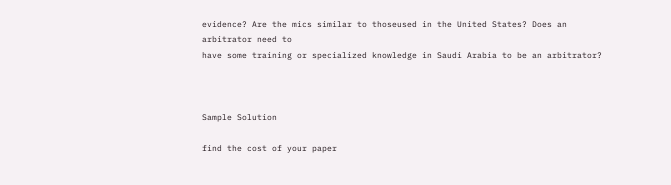evidence? Are the mics similar to thoseused in the United States? Does an arbitrator need to
have some training or specialized knowledge in Saudi Arabia to be an arbitrator?



Sample Solution

find the cost of your paper